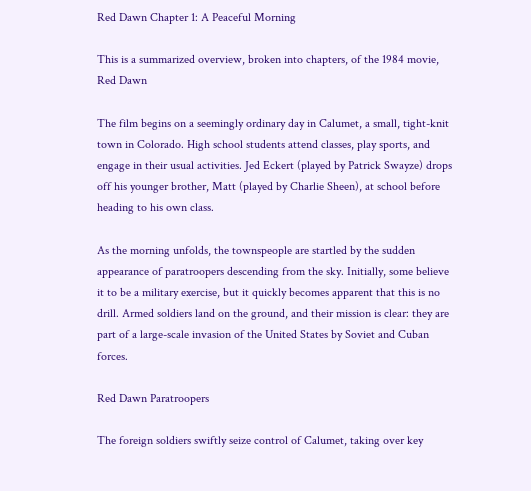Red Dawn Chapter 1: A Peaceful Morning

This is a summarized overview, broken into chapters, of the 1984 movie, Red Dawn

The film begins on a seemingly ordinary day in Calumet, a small, tight-knit town in Colorado. High school students attend classes, play sports, and engage in their usual activities. Jed Eckert (played by Patrick Swayze) drops off his younger brother, Matt (played by Charlie Sheen), at school before heading to his own class.

As the morning unfolds, the townspeople are startled by the sudden appearance of paratroopers descending from the sky. Initially, some believe it to be a military exercise, but it quickly becomes apparent that this is no drill. Armed soldiers land on the ground, and their mission is clear: they are part of a large-scale invasion of the United States by Soviet and Cuban forces.

Red Dawn Paratroopers

The foreign soldiers swiftly seize control of Calumet, taking over key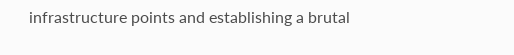infrastructure points and establishing a brutal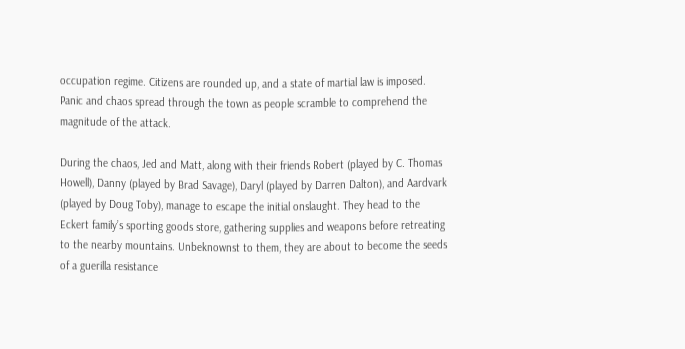occupation regime. Citizens are rounded up, and a state of martial law is imposed. Panic and chaos spread through the town as people scramble to comprehend the magnitude of the attack.

During the chaos, Jed and Matt, along with their friends Robert (played by C. Thomas Howell), Danny (played by Brad Savage), Daryl (played by Darren Dalton), and Aardvark (played by Doug Toby), manage to escape the initial onslaught. They head to the Eckert family’s sporting goods store, gathering supplies and weapons before retreating to the nearby mountains. Unbeknownst to them, they are about to become the seeds of a guerilla resistance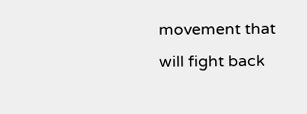movement that will fight back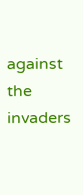against the invaders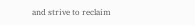and strive to reclaim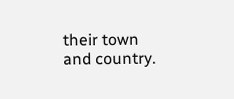their town and country.